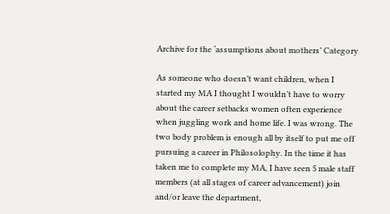Archive for the ‘assumptions about mothers’ Category

As someone who doesn’t want children, when I started my MA I thought I wouldn’t have to worry about the career setbacks women often experience when juggling work and home life. I was wrong. The two body problem is enough all by itself to put me off pursuing a career in Philosolophy. In the time it has taken me to complete my MA, I have seen 5 male staff members (at all stages of career advancement) join and/or leave the department,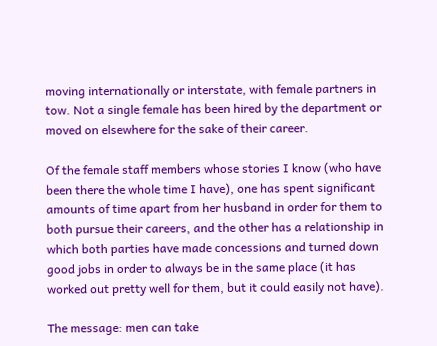moving internationally or interstate, with female partners in tow. Not a single female has been hired by the department or moved on elsewhere for the sake of their career.

Of the female staff members whose stories I know (who have been there the whole time I have), one has spent significant amounts of time apart from her husband in order for them to both pursue their careers, and the other has a relationship in which both parties have made concessions and turned down good jobs in order to always be in the same place (it has worked out pretty well for them, but it could easily not have).

The message: men can take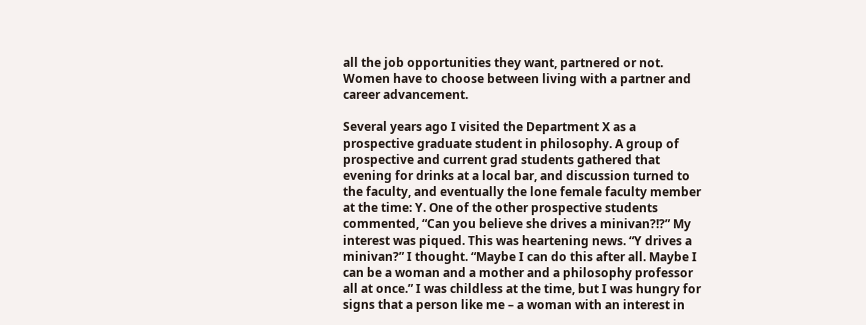all the job opportunities they want, partnered or not. Women have to choose between living with a partner and career advancement.

Several years ago I visited the Department X as a prospective graduate student in philosophy. A group of prospective and current grad students gathered that evening for drinks at a local bar, and discussion turned to the faculty, and eventually the lone female faculty member at the time: Y. One of the other prospective students commented, “Can you believe she drives a minivan?!?” My interest was piqued. This was heartening news. “Y drives a minivan?” I thought. “Maybe I can do this after all. Maybe I can be a woman and a mother and a philosophy professor all at once.” I was childless at the time, but I was hungry for signs that a person like me – a woman with an interest in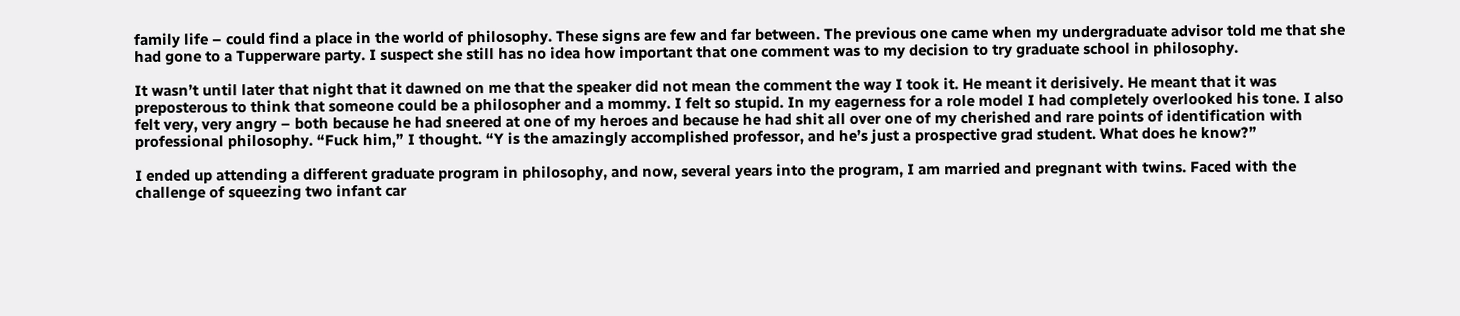family life – could find a place in the world of philosophy. These signs are few and far between. The previous one came when my undergraduate advisor told me that she had gone to a Tupperware party. I suspect she still has no idea how important that one comment was to my decision to try graduate school in philosophy.

It wasn’t until later that night that it dawned on me that the speaker did not mean the comment the way I took it. He meant it derisively. He meant that it was preposterous to think that someone could be a philosopher and a mommy. I felt so stupid. In my eagerness for a role model I had completely overlooked his tone. I also felt very, very angry – both because he had sneered at one of my heroes and because he had shit all over one of my cherished and rare points of identification with professional philosophy. “Fuck him,” I thought. “Y is the amazingly accomplished professor, and he’s just a prospective grad student. What does he know?”

I ended up attending a different graduate program in philosophy, and now, several years into the program, I am married and pregnant with twins. Faced with the challenge of squeezing two infant car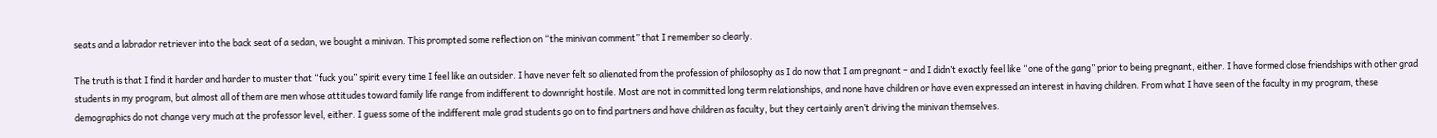seats and a labrador retriever into the back seat of a sedan, we bought a minivan. This prompted some reflection on “the minivan comment” that I remember so clearly.

The truth is that I find it harder and harder to muster that “fuck you” spirit every time I feel like an outsider. I have never felt so alienated from the profession of philosophy as I do now that I am pregnant – and I didn’t exactly feel like “one of the gang” prior to being pregnant, either. I have formed close friendships with other grad students in my program, but almost all of them are men whose attitudes toward family life range from indifferent to downright hostile. Most are not in committed long term relationships, and none have children or have even expressed an interest in having children. From what I have seen of the faculty in my program, these demographics do not change very much at the professor level, either. I guess some of the indifferent male grad students go on to find partners and have children as faculty, but they certainly aren’t driving the minivan themselves.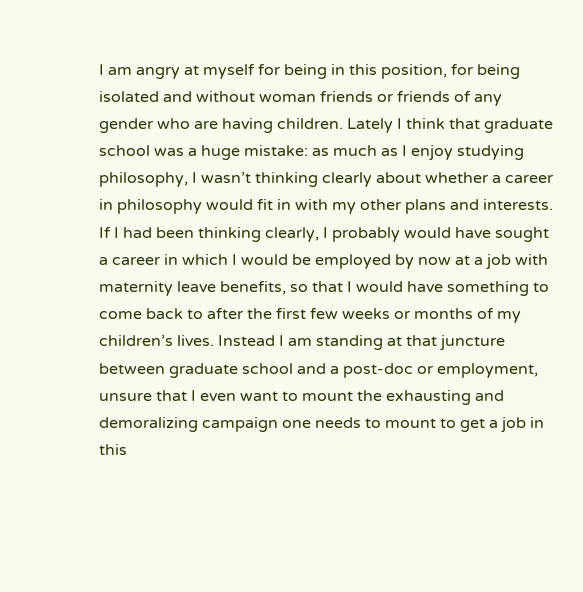I am angry at myself for being in this position, for being isolated and without woman friends or friends of any gender who are having children. Lately I think that graduate school was a huge mistake: as much as I enjoy studying philosophy, I wasn’t thinking clearly about whether a career in philosophy would fit in with my other plans and interests. If I had been thinking clearly, I probably would have sought a career in which I would be employed by now at a job with maternity leave benefits, so that I would have something to come back to after the first few weeks or months of my children’s lives. Instead I am standing at that juncture between graduate school and a post-doc or employment, unsure that I even want to mount the exhausting and demoralizing campaign one needs to mount to get a job in this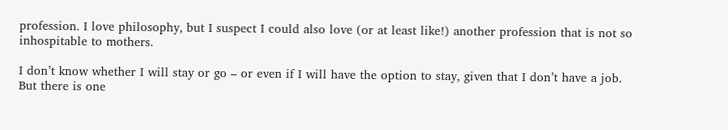profession. I love philosophy, but I suspect I could also love (or at least like!) another profession that is not so inhospitable to mothers.

I don’t know whether I will stay or go – or even if I will have the option to stay, given that I don’t have a job. But there is one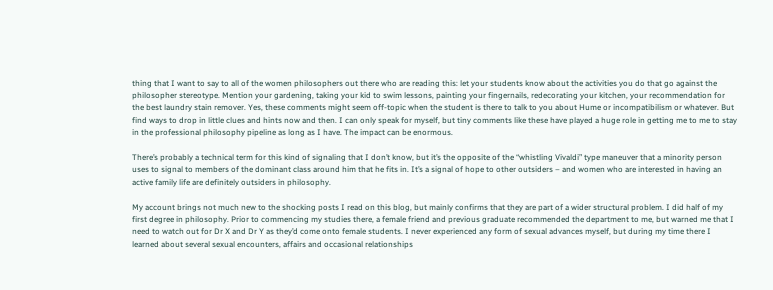thing that I want to say to all of the women philosophers out there who are reading this: let your students know about the activities you do that go against the philosopher stereotype. Mention your gardening, taking your kid to swim lessons, painting your fingernails, redecorating your kitchen, your recommendation for the best laundry stain remover. Yes, these comments might seem off-topic when the student is there to talk to you about Hume or incompatibilism or whatever. But find ways to drop in little clues and hints now and then. I can only speak for myself, but tiny comments like these have played a huge role in getting me to me to stay in the professional philosophy pipeline as long as I have. The impact can be enormous.

There’s probably a technical term for this kind of signaling that I don’t know, but it’s the opposite of the “whistling Vivaldi” type maneuver that a minority person uses to signal to members of the dominant class around him that he fits in. It’s a signal of hope to other outsiders – and women who are interested in having an active family life are definitely outsiders in philosophy.

My account brings not much new to the shocking posts I read on this blog, but mainly confirms that they are part of a wider structural problem. I did half of my first degree in philosophy. Prior to commencing my studies there, a female friend and previous graduate recommended the department to me, but warned me that I need to watch out for Dr X and Dr Y as they’d come onto female students. I never experienced any form of sexual advances myself, but during my time there I learned about several sexual encounters, affairs and occasional relationships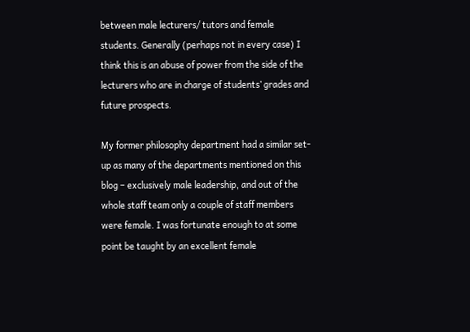between male lecturers/ tutors and female students. Generally (perhaps not in every case) I think this is an abuse of power from the side of the lecturers who are in charge of students’ grades and future prospects.

My former philosophy department had a similar set-up as many of the departments mentioned on this blog – exclusively male leadership, and out of the whole staff team only a couple of staff members were female. I was fortunate enough to at some point be taught by an excellent female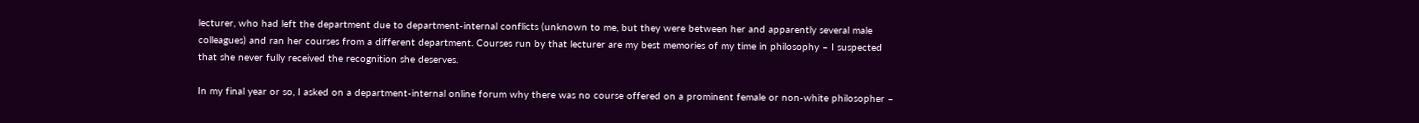lecturer, who had left the department due to department-internal conflicts (unknown to me, but they were between her and apparently several male colleagues) and ran her courses from a different department. Courses run by that lecturer are my best memories of my time in philosophy – I suspected that she never fully received the recognition she deserves.

In my final year or so, I asked on a department-internal online forum why there was no course offered on a prominent female or non-white philosopher –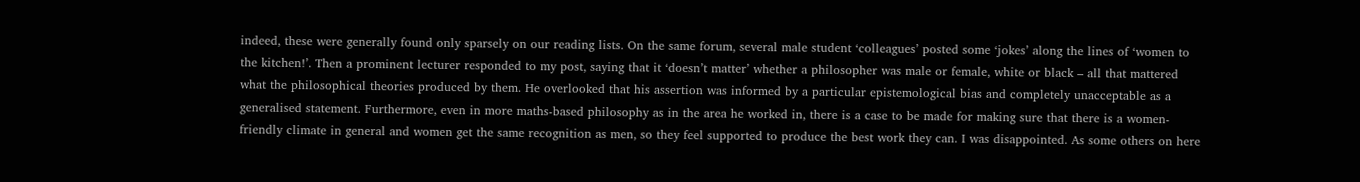indeed, these were generally found only sparsely on our reading lists. On the same forum, several male student ‘colleagues’ posted some ‘jokes’ along the lines of ‘women to the kitchen!’. Then a prominent lecturer responded to my post, saying that it ‘doesn’t matter’ whether a philosopher was male or female, white or black – all that mattered what the philosophical theories produced by them. He overlooked that his assertion was informed by a particular epistemological bias and completely unacceptable as a generalised statement. Furthermore, even in more maths-based philosophy as in the area he worked in, there is a case to be made for making sure that there is a women-friendly climate in general and women get the same recognition as men, so they feel supported to produce the best work they can. I was disappointed. As some others on here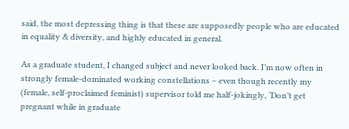said, the most depressing thing is that these are supposedly people who are educated in equality & diversity, and highly educated in general.

As a graduate student, I changed subject and never looked back. I’m now often in strongly female-dominated working constellations – even though recently my (female, self-proclaimed feminist) supervisor told me half-jokingly, ‘Don’t get pregnant while in graduate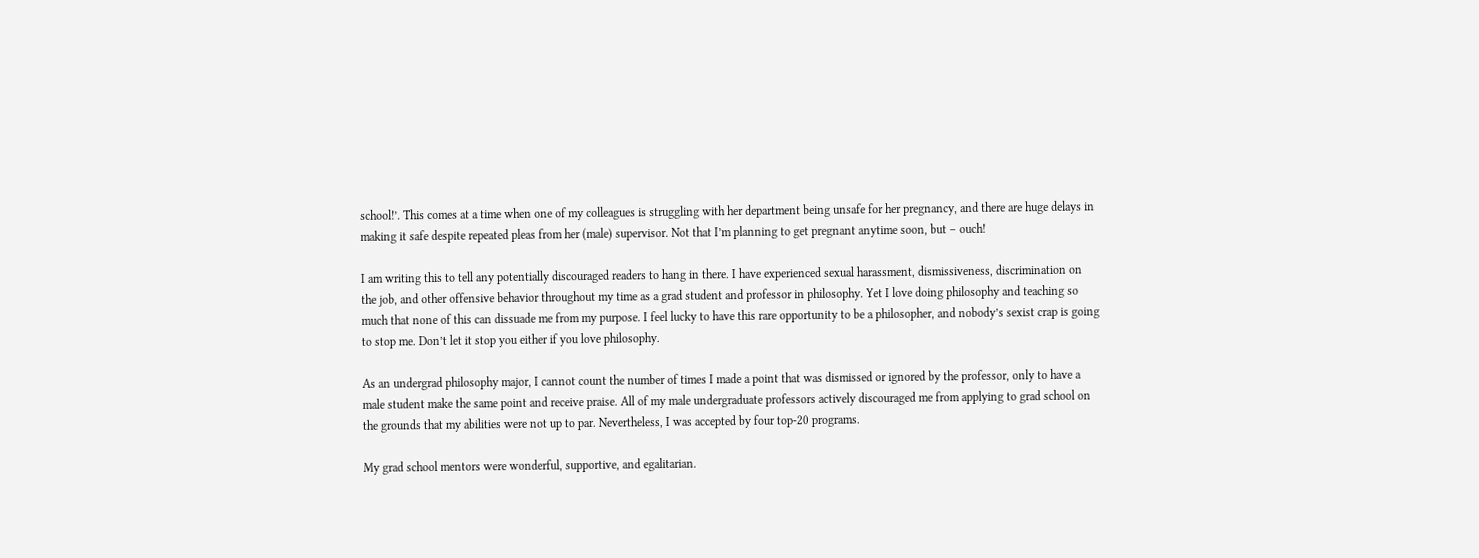school!’. This comes at a time when one of my colleagues is struggling with her department being unsafe for her pregnancy, and there are huge delays in making it safe despite repeated pleas from her (male) supervisor. Not that I’m planning to get pregnant anytime soon, but – ouch!

I am writing this to tell any potentially discouraged readers to hang in there. I have experienced sexual harassment, dismissiveness, discrimination on the job, and other offensive behavior throughout my time as a grad student and professor in philosophy. Yet I love doing philosophy and teaching so much that none of this can dissuade me from my purpose. I feel lucky to have this rare opportunity to be a philosopher, and nobody’s sexist crap is going to stop me. Don’t let it stop you either if you love philosophy.

As an undergrad philosophy major, I cannot count the number of times I made a point that was dismissed or ignored by the professor, only to have a male student make the same point and receive praise. All of my male undergraduate professors actively discouraged me from applying to grad school on the grounds that my abilities were not up to par. Nevertheless, I was accepted by four top-20 programs.

My grad school mentors were wonderful, supportive, and egalitarian.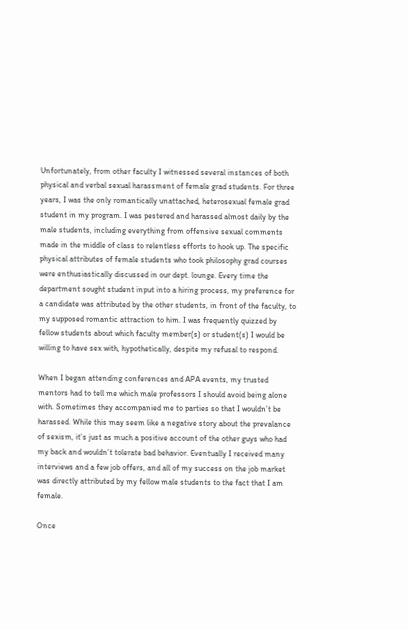Unfortunately, from other faculty I witnessed several instances of both physical and verbal sexual harassment of female grad students. For three years, I was the only romantically unattached, heterosexual female grad student in my program. I was pestered and harassed almost daily by the male students, including everything from offensive sexual comments made in the middle of class to relentless efforts to hook up. The specific physical attributes of female students who took philosophy grad courses were enthusiastically discussed in our dept. lounge. Every time the department sought student input into a hiring process, my preference for a candidate was attributed by the other students, in front of the faculty, to my supposed romantic attraction to him. I was frequently quizzed by fellow students about which faculty member(s) or student(s) I would be willing to have sex with, hypothetically, despite my refusal to respond.

When I began attending conferences and APA events, my trusted mentors had to tell me which male professors I should avoid being alone with. Sometimes they accompanied me to parties so that I wouldn’t be harassed. While this may seem like a negative story about the prevalance of sexism, it’s just as much a positive account of the other guys who had my back and wouldn’t tolerate bad behavior. Eventually I received many interviews and a few job offers, and all of my success on the job market was directly attributed by my fellow male students to the fact that I am female.

Once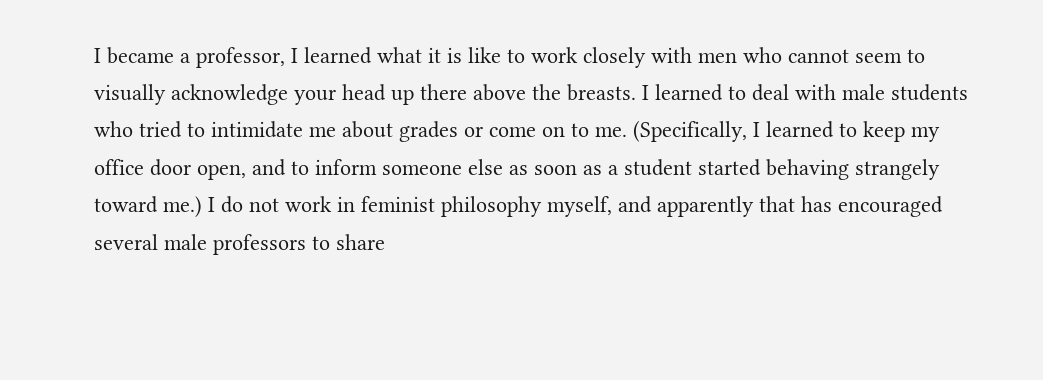I became a professor, I learned what it is like to work closely with men who cannot seem to visually acknowledge your head up there above the breasts. I learned to deal with male students who tried to intimidate me about grades or come on to me. (Specifically, I learned to keep my office door open, and to inform someone else as soon as a student started behaving strangely toward me.) I do not work in feminist philosophy myself, and apparently that has encouraged several male professors to share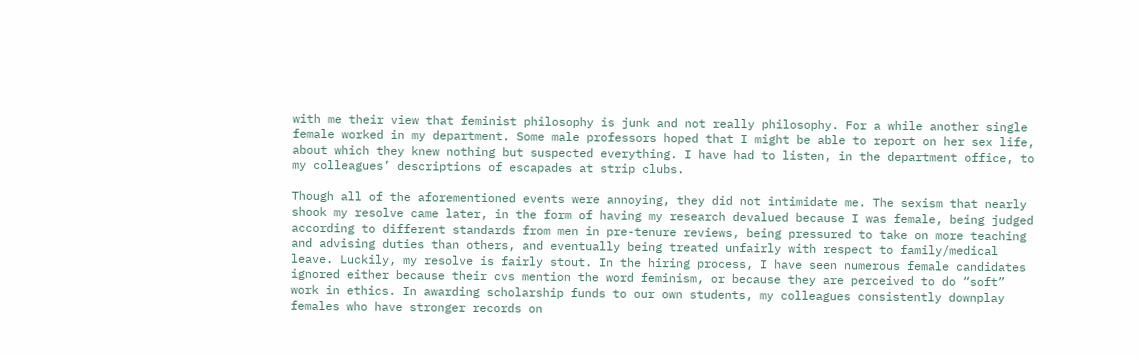with me their view that feminist philosophy is junk and not really philosophy. For a while another single female worked in my department. Some male professors hoped that I might be able to report on her sex life, about which they knew nothing but suspected everything. I have had to listen, in the department office, to my colleagues’ descriptions of escapades at strip clubs.

Though all of the aforementioned events were annoying, they did not intimidate me. The sexism that nearly shook my resolve came later, in the form of having my research devalued because I was female, being judged according to different standards from men in pre-tenure reviews, being pressured to take on more teaching and advising duties than others, and eventually being treated unfairly with respect to family/medical leave. Luckily, my resolve is fairly stout. In the hiring process, I have seen numerous female candidates ignored either because their cvs mention the word feminism, or because they are perceived to do “soft” work in ethics. In awarding scholarship funds to our own students, my colleagues consistently downplay females who have stronger records on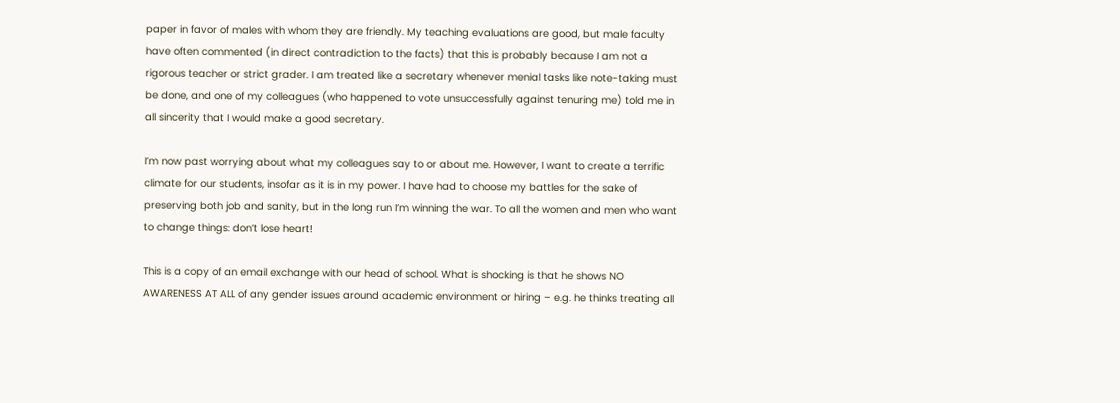paper in favor of males with whom they are friendly. My teaching evaluations are good, but male faculty have often commented (in direct contradiction to the facts) that this is probably because I am not a rigorous teacher or strict grader. I am treated like a secretary whenever menial tasks like note-taking must be done, and one of my colleagues (who happened to vote unsuccessfully against tenuring me) told me in all sincerity that I would make a good secretary.

I’m now past worrying about what my colleagues say to or about me. However, I want to create a terrific climate for our students, insofar as it is in my power. I have had to choose my battles for the sake of preserving both job and sanity, but in the long run I’m winning the war. To all the women and men who want to change things: don’t lose heart!

This is a copy of an email exchange with our head of school. What is shocking is that he shows NO AWARENESS AT ALL of any gender issues around academic environment or hiring – e.g. he thinks treating all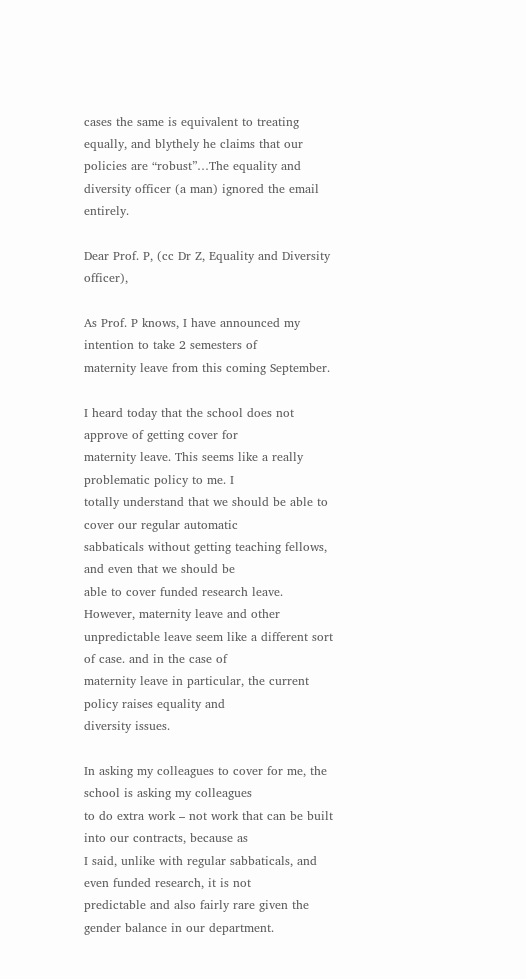cases the same is equivalent to treating equally, and blythely he claims that our policies are “robust”…The equality and diversity officer (a man) ignored the email entirely.

Dear Prof. P, (cc Dr Z, Equality and Diversity officer),

As Prof. P knows, I have announced my intention to take 2 semesters of
maternity leave from this coming September.

I heard today that the school does not approve of getting cover for
maternity leave. This seems like a really problematic policy to me. I
totally understand that we should be able to cover our regular automatic
sabbaticals without getting teaching fellows, and even that we should be
able to cover funded research leave. However, maternity leave and other
unpredictable leave seem like a different sort of case. and in the case of
maternity leave in particular, the current policy raises equality and
diversity issues.

In asking my colleagues to cover for me, the school is asking my colleagues
to do extra work – not work that can be built into our contracts, because as
I said, unlike with regular sabbaticals, and even funded research, it is not
predictable and also fairly rare given the gender balance in our department.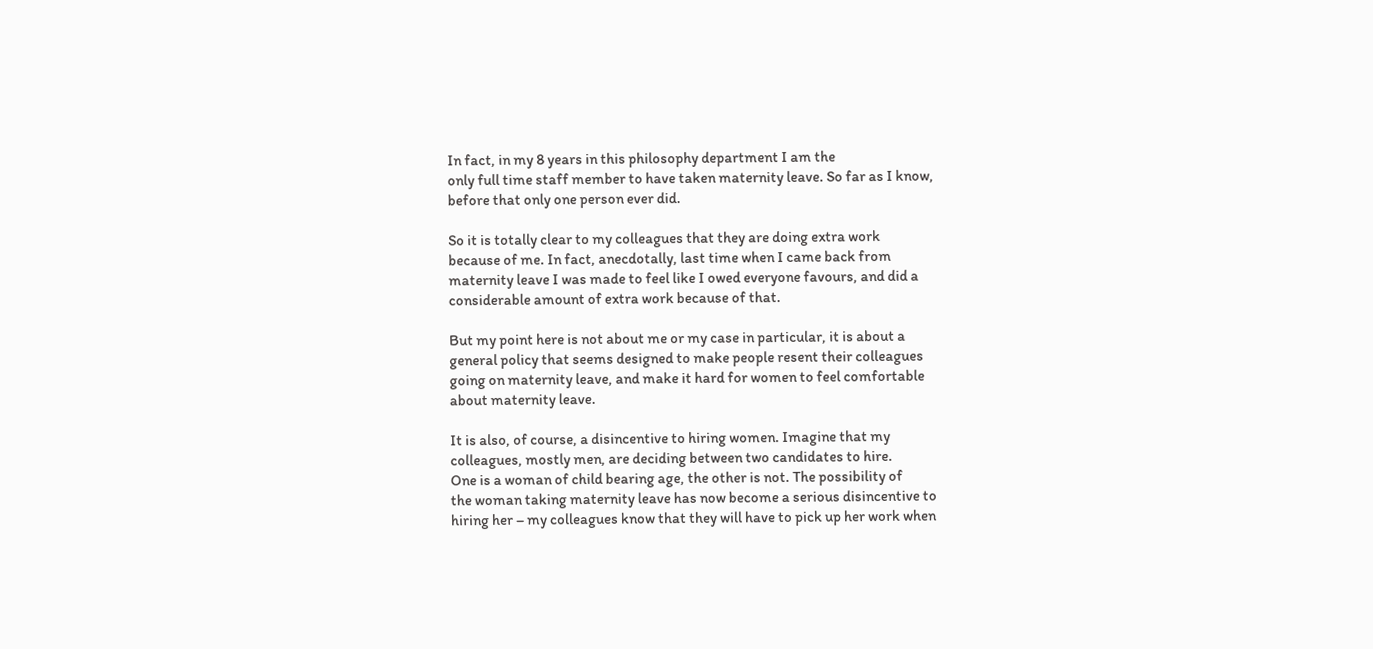In fact, in my 8 years in this philosophy department I am the
only full time staff member to have taken maternity leave. So far as I know,
before that only one person ever did.

So it is totally clear to my colleagues that they are doing extra work
because of me. In fact, anecdotally, last time when I came back from
maternity leave I was made to feel like I owed everyone favours, and did a
considerable amount of extra work because of that.

But my point here is not about me or my case in particular, it is about a
general policy that seems designed to make people resent their colleagues
going on maternity leave, and make it hard for women to feel comfortable
about maternity leave.

It is also, of course, a disincentive to hiring women. Imagine that my
colleagues, mostly men, are deciding between two candidates to hire.
One is a woman of child bearing age, the other is not. The possibility of
the woman taking maternity leave has now become a serious disincentive to
hiring her – my colleagues know that they will have to pick up her work when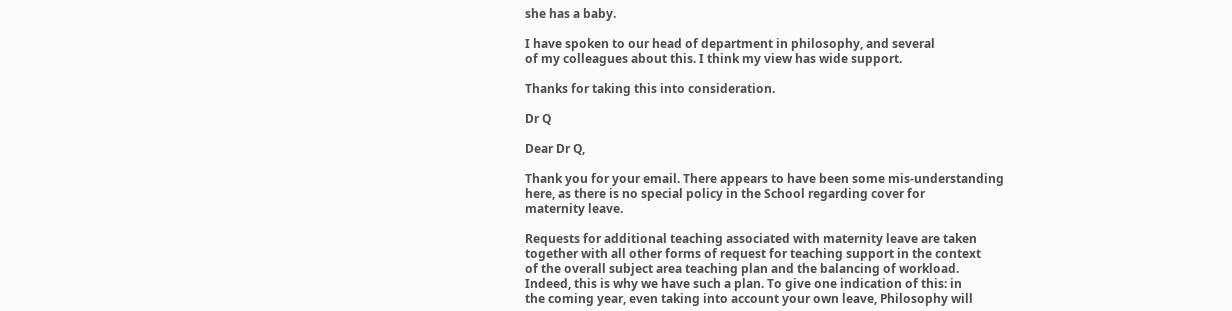she has a baby.

I have spoken to our head of department in philosophy, and several
of my colleagues about this. I think my view has wide support.

Thanks for taking this into consideration.

Dr Q

Dear Dr Q,

Thank you for your email. There appears to have been some mis-understanding
here, as there is no special policy in the School regarding cover for
maternity leave.

Requests for additional teaching associated with maternity leave are taken
together with all other forms of request for teaching support in the context
of the overall subject area teaching plan and the balancing of workload.
Indeed, this is why we have such a plan. To give one indication of this: in
the coming year, even taking into account your own leave, Philosophy will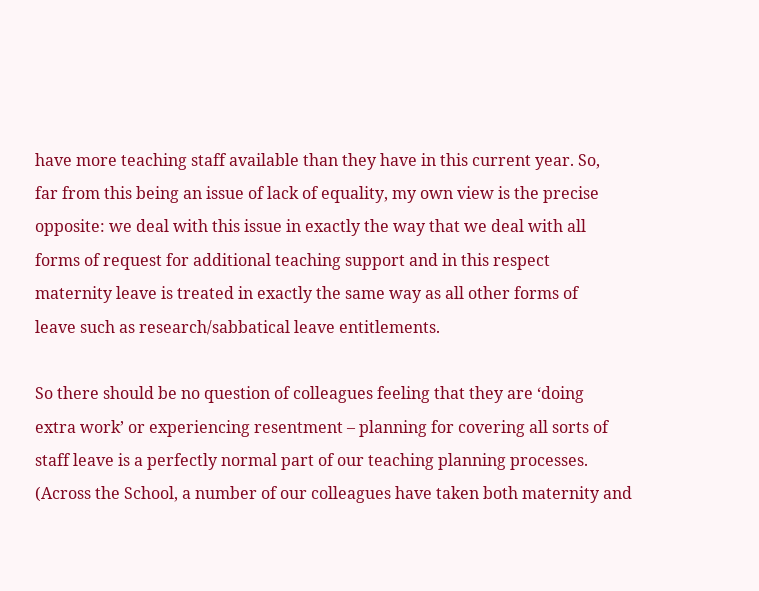have more teaching staff available than they have in this current year. So,
far from this being an issue of lack of equality, my own view is the precise
opposite: we deal with this issue in exactly the way that we deal with all
forms of request for additional teaching support and in this respect
maternity leave is treated in exactly the same way as all other forms of
leave such as research/sabbatical leave entitlements.

So there should be no question of colleagues feeling that they are ‘doing
extra work’ or experiencing resentment – planning for covering all sorts of
staff leave is a perfectly normal part of our teaching planning processes.
(Across the School, a number of our colleagues have taken both maternity and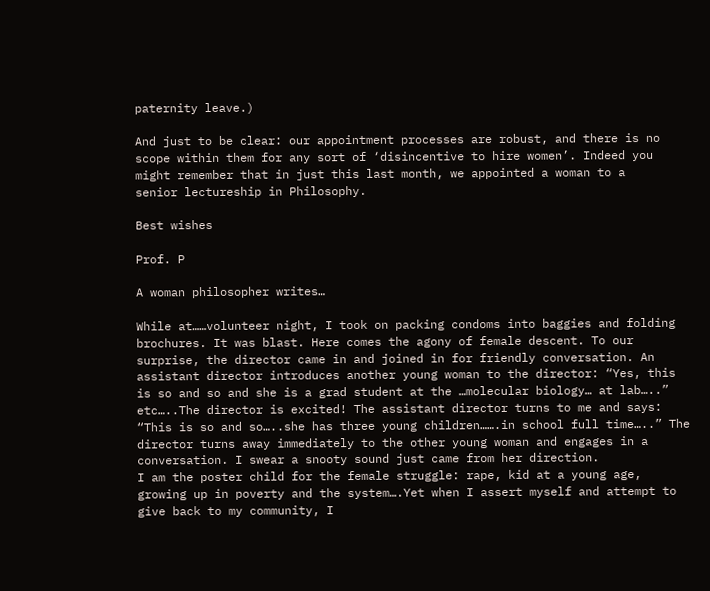paternity leave.)

And just to be clear: our appointment processes are robust, and there is no
scope within them for any sort of ‘disincentive to hire women’. Indeed you
might remember that in just this last month, we appointed a woman to a
senior lectureship in Philosophy.

Best wishes

Prof. P

A woman philosopher writes…

While at……volunteer night, I took on packing condoms into baggies and folding brochures. It was blast. Here comes the agony of female descent. To our surprise, the director came in and joined in for friendly conversation. An assistant director introduces another young woman to the director: “Yes, this is so and so and she is a grad student at the …molecular biology… at lab…..” etc…..The director is excited! The assistant director turns to me and says: “This is so and so…..she has three young children…….in school full time…..” The director turns away immediately to the other young woman and engages in a conversation. I swear a snooty sound just came from her direction.
I am the poster child for the female struggle: rape, kid at a young age, growing up in poverty and the system….Yet when I assert myself and attempt to give back to my community, I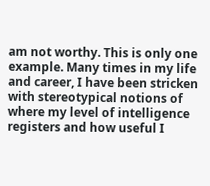am not worthy. This is only one example. Many times in my life and career, I have been stricken with stereotypical notions of where my level of intelligence registers and how useful I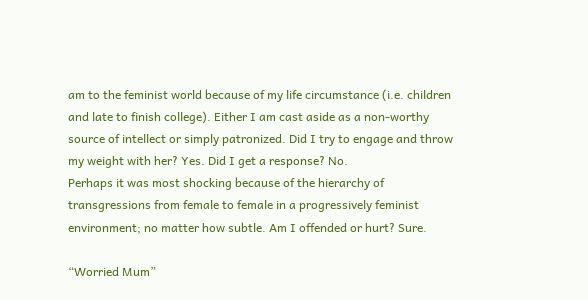am to the feminist world because of my life circumstance (i.e. children and late to finish college). Either I am cast aside as a non-worthy source of intellect or simply patronized. Did I try to engage and throw my weight with her? Yes. Did I get a response? No.
Perhaps it was most shocking because of the hierarchy of transgressions from female to female in a progressively feminist environment; no matter how subtle. Am I offended or hurt? Sure.

“Worried Mum”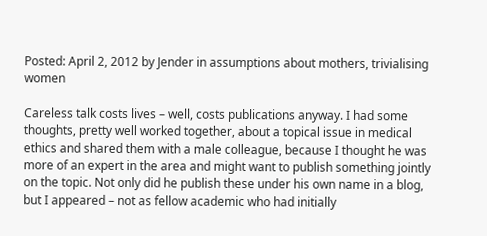Posted: April 2, 2012 by Jender in assumptions about mothers, trivialising women

Careless talk costs lives – well, costs publications anyway. I had some thoughts, pretty well worked together, about a topical issue in medical ethics and shared them with a male colleague, because I thought he was more of an expert in the area and might want to publish something jointly on the topic. Not only did he publish these under his own name in a blog, but I appeared – not as fellow academic who had initially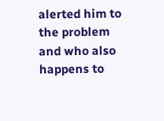alerted him to the problem and who also happens to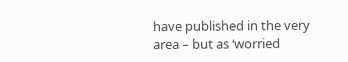have published in the very area – but as ‘worried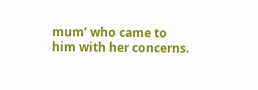mum’ who came to him with her concerns.